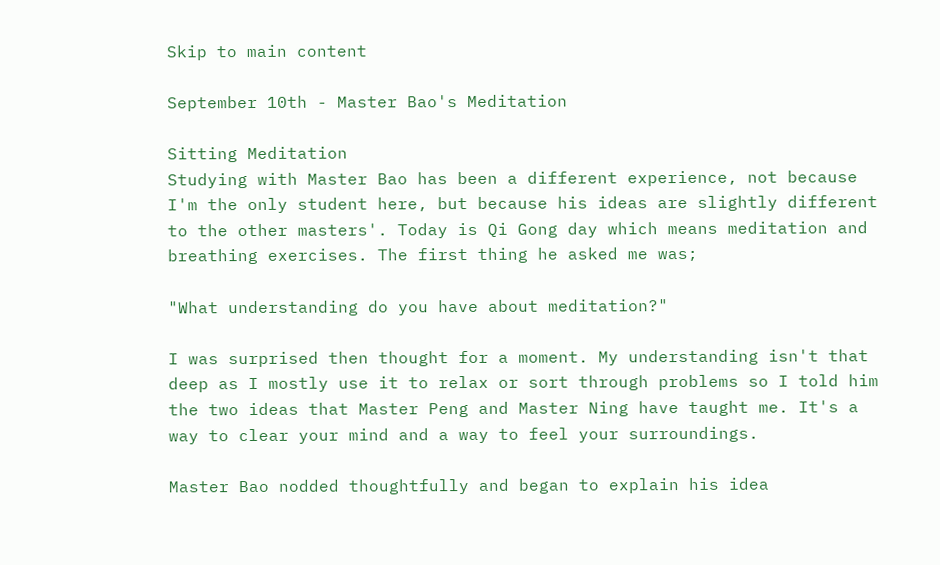Skip to main content

September 10th - Master Bao's Meditation

Sitting Meditation
Studying with Master Bao has been a different experience, not because I'm the only student here, but because his ideas are slightly different to the other masters'. Today is Qi Gong day which means meditation and breathing exercises. The first thing he asked me was;

"What understanding do you have about meditation?"

I was surprised then thought for a moment. My understanding isn't that deep as I mostly use it to relax or sort through problems so I told him the two ideas that Master Peng and Master Ning have taught me. It's a way to clear your mind and a way to feel your surroundings.

Master Bao nodded thoughtfully and began to explain his idea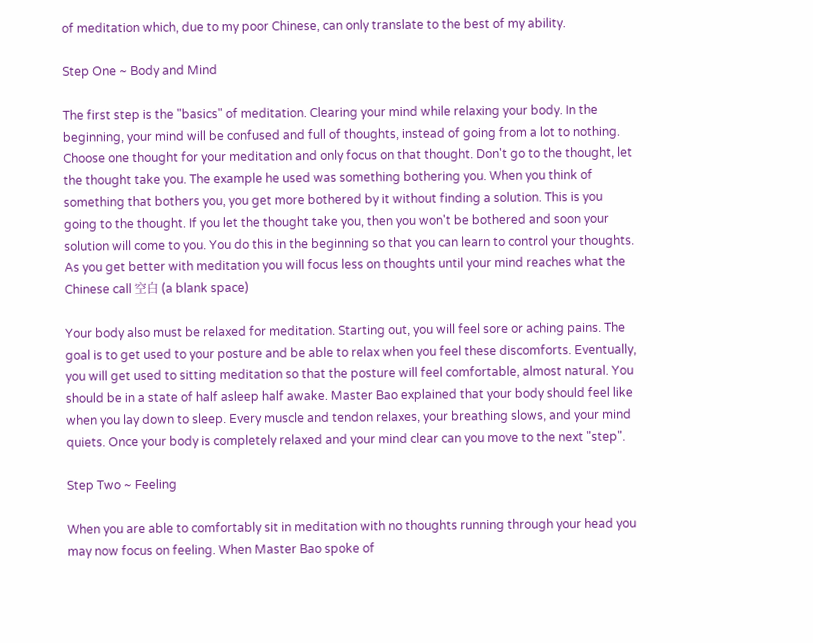of meditation which, due to my poor Chinese, can only translate to the best of my ability.

Step One ~ Body and Mind

The first step is the "basics" of meditation. Clearing your mind while relaxing your body. In the beginning, your mind will be confused and full of thoughts, instead of going from a lot to nothing. Choose one thought for your meditation and only focus on that thought. Don't go to the thought, let the thought take you. The example he used was something bothering you. When you think of something that bothers you, you get more bothered by it without finding a solution. This is you going to the thought. If you let the thought take you, then you won't be bothered and soon your solution will come to you. You do this in the beginning so that you can learn to control your thoughts. As you get better with meditation you will focus less on thoughts until your mind reaches what the Chinese call 空白 (a blank space)

Your body also must be relaxed for meditation. Starting out, you will feel sore or aching pains. The goal is to get used to your posture and be able to relax when you feel these discomforts. Eventually, you will get used to sitting meditation so that the posture will feel comfortable, almost natural. You should be in a state of half asleep half awake. Master Bao explained that your body should feel like when you lay down to sleep. Every muscle and tendon relaxes, your breathing slows, and your mind quiets. Once your body is completely relaxed and your mind clear can you move to the next "step".

Step Two ~ Feeling

When you are able to comfortably sit in meditation with no thoughts running through your head you may now focus on feeling. When Master Bao spoke of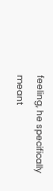feeling, he specifically meant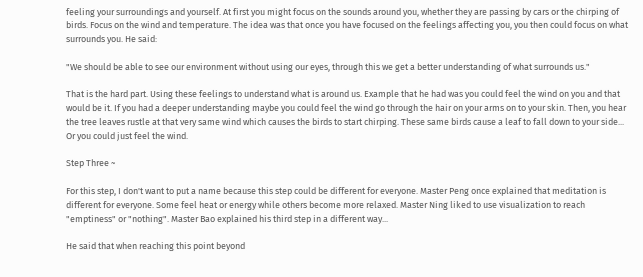feeling your surroundings and yourself. At first you might focus on the sounds around you, whether they are passing by cars or the chirping of birds. Focus on the wind and temperature. The idea was that once you have focused on the feelings affecting you, you then could focus on what surrounds you. He said:

"We should be able to see our environment without using our eyes, through this we get a better understanding of what surrounds us."

That is the hard part. Using these feelings to understand what is around us. Example that he had was you could feel the wind on you and that would be it. If you had a deeper understanding maybe you could feel the wind go through the hair on your arms on to your skin. Then, you hear the tree leaves rustle at that very same wind which causes the birds to start chirping. These same birds cause a leaf to fall down to your side... Or you could just feel the wind.

Step Three ~

For this step, I don't want to put a name because this step could be different for everyone. Master Peng once explained that meditation is different for everyone. Some feel heat or energy while others become more relaxed. Master Ning liked to use visualization to reach "emptiness" or "nothing". Master Bao explained his third step in a different way...

He said that when reaching this point beyond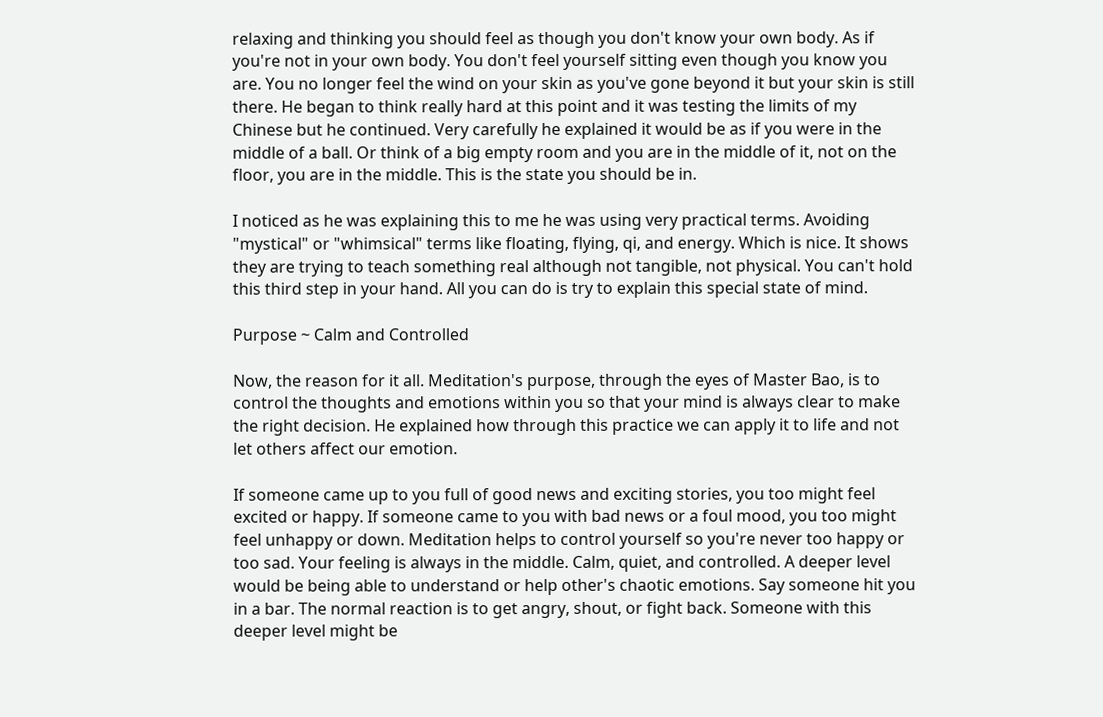relaxing and thinking you should feel as though you don't know your own body. As if you're not in your own body. You don't feel yourself sitting even though you know you are. You no longer feel the wind on your skin as you've gone beyond it but your skin is still there. He began to think really hard at this point and it was testing the limits of my Chinese but he continued. Very carefully he explained it would be as if you were in the middle of a ball. Or think of a big empty room and you are in the middle of it, not on the floor, you are in the middle. This is the state you should be in.

I noticed as he was explaining this to me he was using very practical terms. Avoiding "mystical" or "whimsical" terms like floating, flying, qi, and energy. Which is nice. It shows they are trying to teach something real although not tangible, not physical. You can't hold this third step in your hand. All you can do is try to explain this special state of mind.

Purpose ~ Calm and Controlled

Now, the reason for it all. Meditation's purpose, through the eyes of Master Bao, is to control the thoughts and emotions within you so that your mind is always clear to make the right decision. He explained how through this practice we can apply it to life and not let others affect our emotion.

If someone came up to you full of good news and exciting stories, you too might feel excited or happy. If someone came to you with bad news or a foul mood, you too might feel unhappy or down. Meditation helps to control yourself so you're never too happy or too sad. Your feeling is always in the middle. Calm, quiet, and controlled. A deeper level would be being able to understand or help other's chaotic emotions. Say someone hit you in a bar. The normal reaction is to get angry, shout, or fight back. Someone with this deeper level might be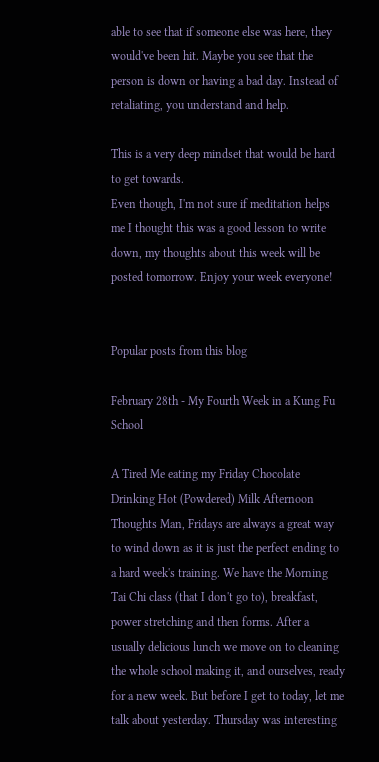able to see that if someone else was here, they would've been hit. Maybe you see that the person is down or having a bad day. Instead of retaliating, you understand and help.

This is a very deep mindset that would be hard to get towards.
Even though, I'm not sure if meditation helps me I thought this was a good lesson to write down, my thoughts about this week will be posted tomorrow. Enjoy your week everyone!


Popular posts from this blog

February 28th - My Fourth Week in a Kung Fu School

A Tired Me eating my Friday Chocolate Drinking Hot (Powdered) Milk Afternoon Thoughts Man, Fridays are always a great way to wind down as it is just the perfect ending to a hard week's training. We have the Morning Tai Chi class (that I don't go to), breakfast, power stretching and then forms. After a usually delicious lunch we move on to cleaning the whole school making it, and ourselves, ready for a new week. But before I get to today, let me talk about yesterday. Thursday was interesting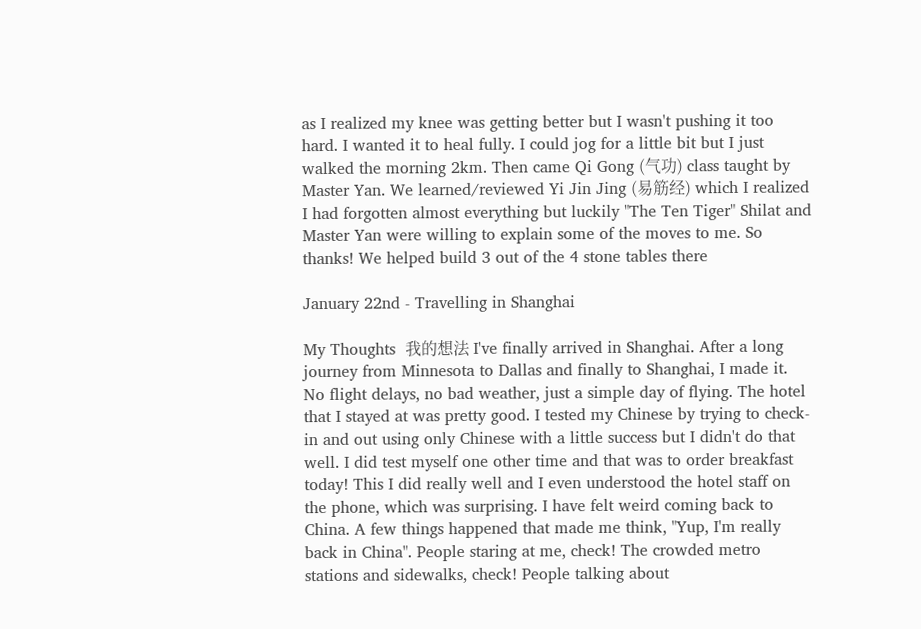as I realized my knee was getting better but I wasn't pushing it too hard. I wanted it to heal fully. I could jog for a little bit but I just walked the morning 2km. Then came Qi Gong (气功) class taught by Master Yan. We learned/reviewed Yi Jin Jing (易筋经) which I realized I had forgotten almost everything but luckily "The Ten Tiger" Shilat and Master Yan were willing to explain some of the moves to me. So thanks! We helped build 3 out of the 4 stone tables there

January 22nd - Travelling in Shanghai

My Thoughts  我的想法 I've finally arrived in Shanghai. After a long journey from Minnesota to Dallas and finally to Shanghai, I made it. No flight delays, no bad weather, just a simple day of flying. The hotel that I stayed at was pretty good. I tested my Chinese by trying to check-in and out using only Chinese with a little success but I didn't do that well. I did test myself one other time and that was to order breakfast today! This I did really well and I even understood the hotel staff on the phone, which was surprising. I have felt weird coming back to China. A few things happened that made me think, "Yup, I'm really back in China". People staring at me, check! The crowded metro stations and sidewalks, check! People talking about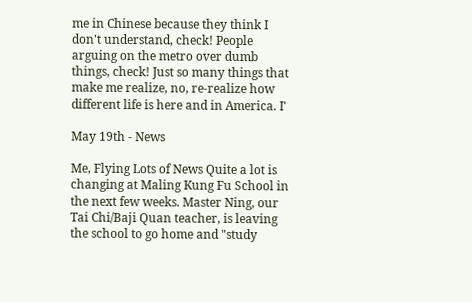me in Chinese because they think I don't understand, check! People arguing on the metro over dumb things, check! Just so many things that make me realize, no, re-realize how different life is here and in America. I'

May 19th - News

Me, Flying Lots of News Quite a lot is changing at Maling Kung Fu School in the next few weeks. Master Ning, our Tai Chi/Baji Quan teacher, is leaving the school to go home and "study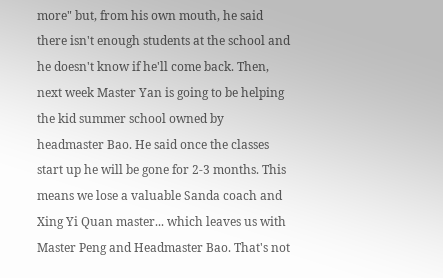more" but, from his own mouth, he said there isn't enough students at the school and he doesn't know if he'll come back. Then, next week Master Yan is going to be helping the kid summer school owned by headmaster Bao. He said once the classes start up he will be gone for 2-3 months. This means we lose a valuable Sanda coach and Xing Yi Quan master... which leaves us with Master Peng and Headmaster Bao. That's not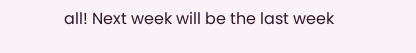all! Next week will be the last week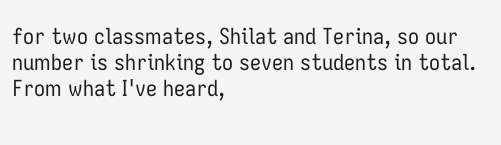for two classmates, Shilat and Terina, so our number is shrinking to seven students in total. From what I've heard,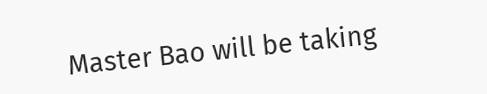Master Bao will be taking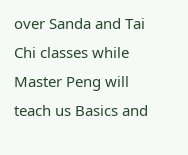over Sanda and Tai Chi classes while Master Peng will teach us Basics and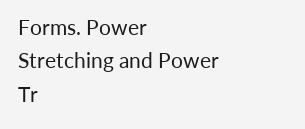Forms. Power Stretching and Power Tr